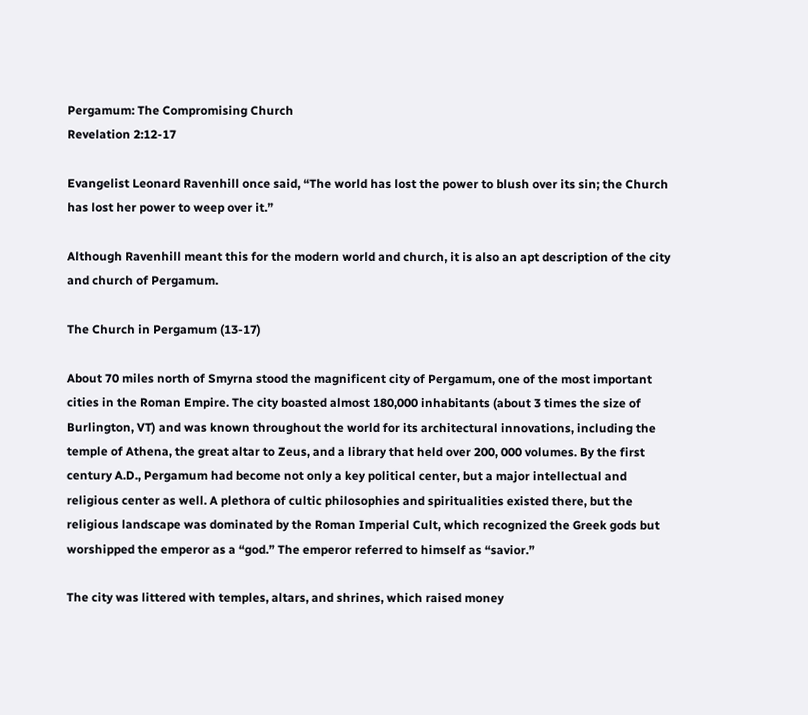Pergamum: The Compromising Church
Revelation 2:12-17

Evangelist Leonard Ravenhill once said, “The world has lost the power to blush over its sin; the Church has lost her power to weep over it.”

Although Ravenhill meant this for the modern world and church, it is also an apt description of the city and church of Pergamum.

The Church in Pergamum (13-17)

About 70 miles north of Smyrna stood the magnificent city of Pergamum, one of the most important cities in the Roman Empire. The city boasted almost 180,000 inhabitants (about 3 times the size of Burlington, VT) and was known throughout the world for its architectural innovations, including the temple of Athena, the great altar to Zeus, and a library that held over 200, 000 volumes. By the first century A.D., Pergamum had become not only a key political center, but a major intellectual and religious center as well. A plethora of cultic philosophies and spiritualities existed there, but the religious landscape was dominated by the Roman Imperial Cult, which recognized the Greek gods but worshipped the emperor as a “god.” The emperor referred to himself as “savior.”

The city was littered with temples, altars, and shrines, which raised money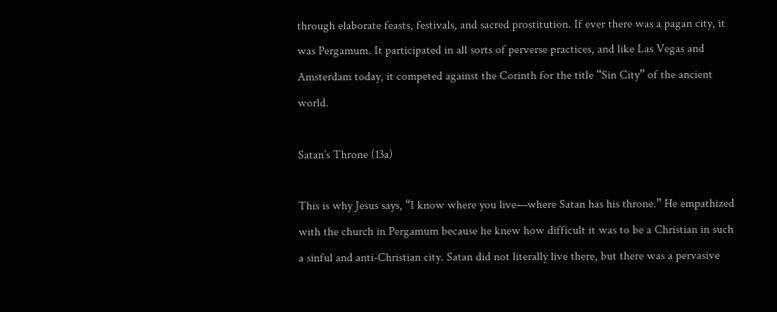through elaborate feasts, festivals, and sacred prostitution. If ever there was a pagan city, it was Pergamum. It participated in all sorts of perverse practices, and like Las Vegas and Amsterdam today, it competed against the Corinth for the title “Sin City” of the ancient world.

Satan’s Throne (13a)

This is why Jesus says, “I know where you live—where Satan has his throne.” He empathized with the church in Pergamum because he knew how difficult it was to be a Christian in such a sinful and anti-Christian city. Satan did not literally live there, but there was a pervasive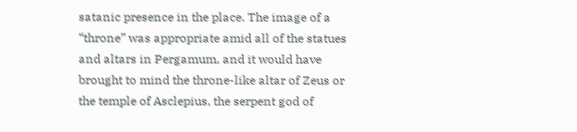satanic presence in the place. The image of a “throne” was appropriate amid all of the statues and altars in Pergamum, and it would have brought to mind the throne-like altar of Zeus or the temple of Asclepius, the serpent god of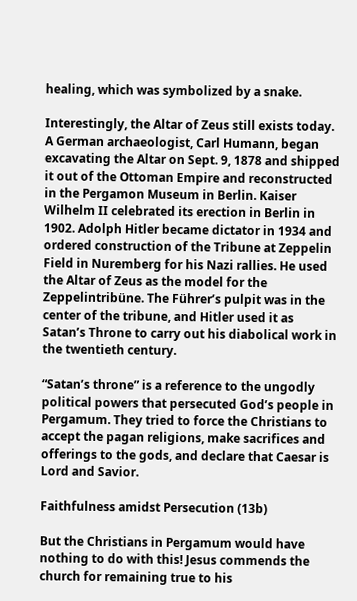healing, which was symbolized by a snake.

Interestingly, the Altar of Zeus still exists today. A German archaeologist, Carl Humann, began excavating the Altar on Sept. 9, 1878 and shipped it out of the Ottoman Empire and reconstructed in the Pergamon Museum in Berlin. Kaiser Wilhelm II celebrated its erection in Berlin in 1902. Adolph Hitler became dictator in 1934 and ordered construction of the Tribune at Zeppelin Field in Nuremberg for his Nazi rallies. He used the Altar of Zeus as the model for the Zeppelintribüne. The Führer’s pulpit was in the center of the tribune, and Hitler used it as Satan’s Throne to carry out his diabolical work in the twentieth century.

“Satan’s throne” is a reference to the ungodly political powers that persecuted God’s people in Pergamum. They tried to force the Christians to accept the pagan religions, make sacrifices and offerings to the gods, and declare that Caesar is Lord and Savior.

Faithfulness amidst Persecution (13b)

But the Christians in Pergamum would have nothing to do with this! Jesus commends the church for remaining true to his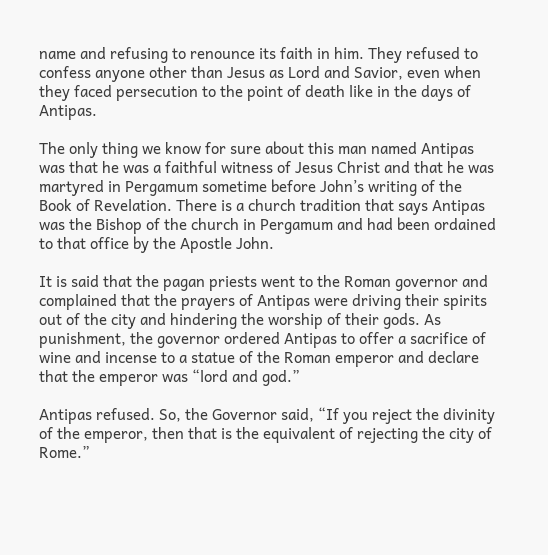name and refusing to renounce its faith in him. They refused to confess anyone other than Jesus as Lord and Savior, even when they faced persecution to the point of death like in the days of Antipas.

The only thing we know for sure about this man named Antipas was that he was a faithful witness of Jesus Christ and that he was martyred in Pergamum sometime before John’s writing of the Book of Revelation. There is a church tradition that says Antipas was the Bishop of the church in Pergamum and had been ordained to that office by the Apostle John.

It is said that the pagan priests went to the Roman governor and complained that the prayers of Antipas were driving their spirits out of the city and hindering the worship of their gods. As punishment, the governor ordered Antipas to offer a sacrifice of wine and incense to a statue of the Roman emperor and declare that the emperor was “lord and god.”

Antipas refused. So, the Governor said, “If you reject the divinity of the emperor, then that is the equivalent of rejecting the city of Rome.”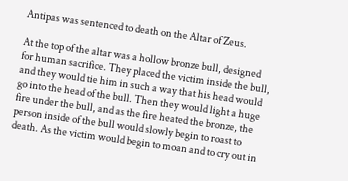Antipas was sentenced to death on the Altar of Zeus.

At the top of the altar was a hollow bronze bull, designed for human sacrifice. They placed the victim inside the bull, and they would tie him in such a way that his head would go into the head of the bull. Then they would light a huge fire under the bull, and as the fire heated the bronze, the person inside of the bull would slowly begin to roast to death. As the victim would begin to moan and to cry out in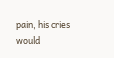pain, his cries would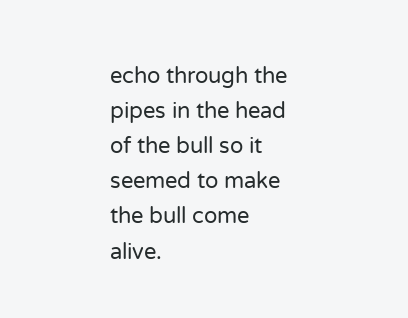echo through the pipes in the head of the bull so it seemed to make the bull come alive.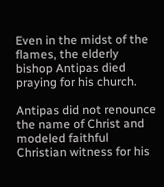Even in the midst of the flames, the elderly bishop Antipas died praying for his church.

Antipas did not renounce the name of Christ and modeled faithful Christian witness for his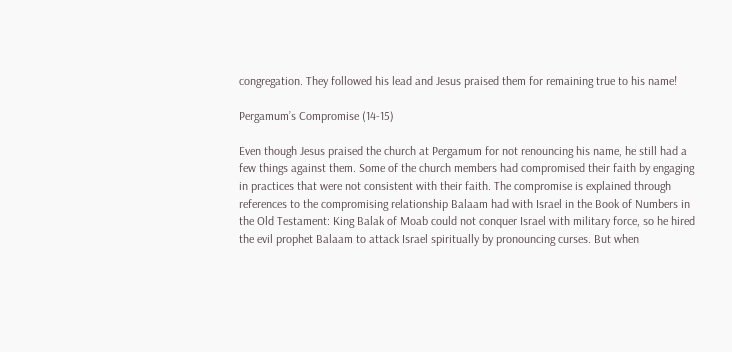congregation. They followed his lead and Jesus praised them for remaining true to his name!

Pergamum’s Compromise (14-15)

Even though Jesus praised the church at Pergamum for not renouncing his name, he still had a few things against them. Some of the church members had compromised their faith by engaging in practices that were not consistent with their faith. The compromise is explained through references to the compromising relationship Balaam had with Israel in the Book of Numbers in the Old Testament: King Balak of Moab could not conquer Israel with military force, so he hired the evil prophet Balaam to attack Israel spiritually by pronouncing curses. But when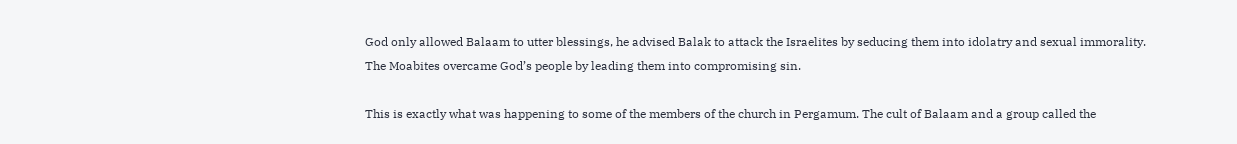God only allowed Balaam to utter blessings, he advised Balak to attack the Israelites by seducing them into idolatry and sexual immorality. The Moabites overcame God’s people by leading them into compromising sin.

This is exactly what was happening to some of the members of the church in Pergamum. The cult of Balaam and a group called the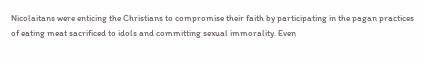Nicolaitans were enticing the Christians to compromise their faith by participating in the pagan practices of eating meat sacrificed to idols and committing sexual immorality. Even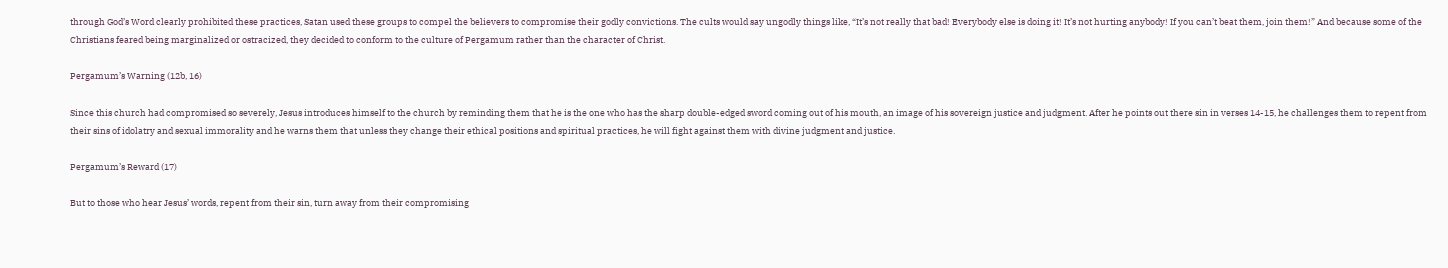through God’s Word clearly prohibited these practices, Satan used these groups to compel the believers to compromise their godly convictions. The cults would say ungodly things like, “It’s not really that bad! Everybody else is doing it! It’s not hurting anybody! If you can’t beat them, join them!” And because some of the Christians feared being marginalized or ostracized, they decided to conform to the culture of Pergamum rather than the character of Christ.

Pergamum’s Warning (12b, 16)

Since this church had compromised so severely, Jesus introduces himself to the church by reminding them that he is the one who has the sharp double-edged sword coming out of his mouth, an image of his sovereign justice and judgment. After he points out there sin in verses 14-15, he challenges them to repent from their sins of idolatry and sexual immorality and he warns them that unless they change their ethical positions and spiritual practices, he will fight against them with divine judgment and justice.

Pergamum’s Reward (17)

But to those who hear Jesus’ words, repent from their sin, turn away from their compromising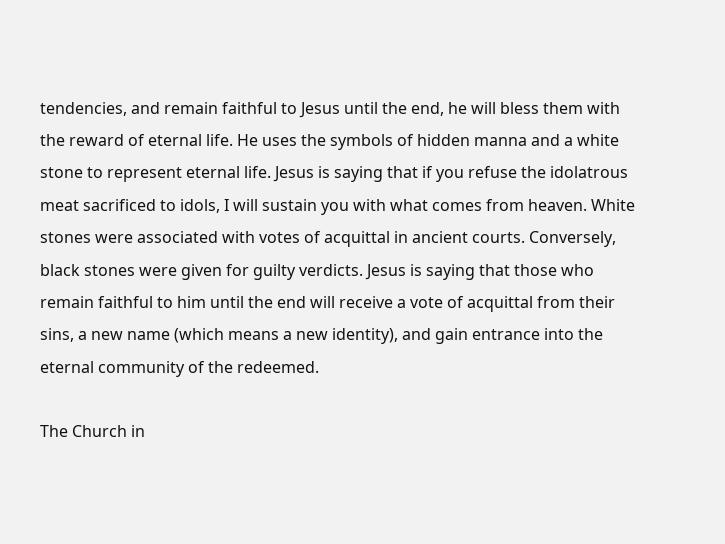tendencies, and remain faithful to Jesus until the end, he will bless them with the reward of eternal life. He uses the symbols of hidden manna and a white stone to represent eternal life. Jesus is saying that if you refuse the idolatrous meat sacrificed to idols, I will sustain you with what comes from heaven. White stones were associated with votes of acquittal in ancient courts. Conversely, black stones were given for guilty verdicts. Jesus is saying that those who remain faithful to him until the end will receive a vote of acquittal from their sins, a new name (which means a new identity), and gain entrance into the eternal community of the redeemed.

The Church in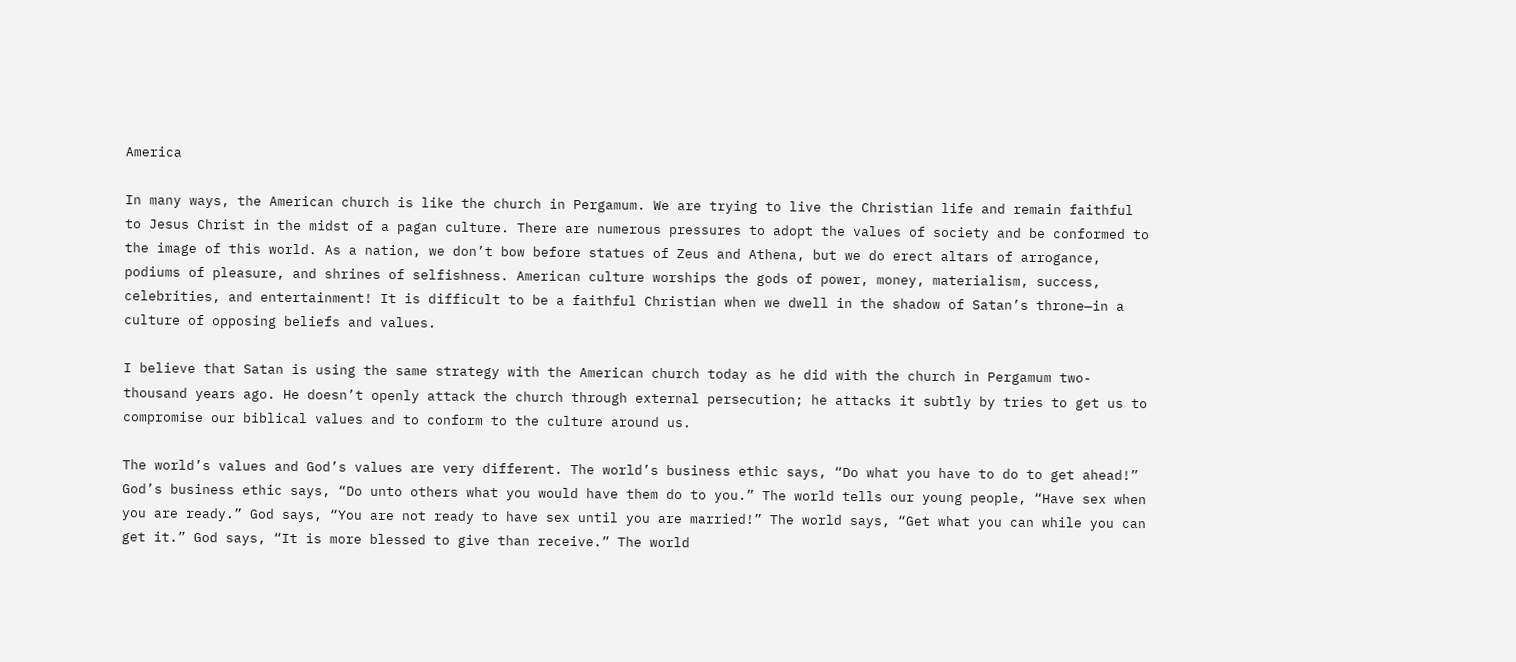America

In many ways, the American church is like the church in Pergamum. We are trying to live the Christian life and remain faithful to Jesus Christ in the midst of a pagan culture. There are numerous pressures to adopt the values of society and be conformed to the image of this world. As a nation, we don’t bow before statues of Zeus and Athena, but we do erect altars of arrogance, podiums of pleasure, and shrines of selfishness. American culture worships the gods of power, money, materialism, success, celebrities, and entertainment! It is difficult to be a faithful Christian when we dwell in the shadow of Satan’s throne—in a culture of opposing beliefs and values.

I believe that Satan is using the same strategy with the American church today as he did with the church in Pergamum two-thousand years ago. He doesn’t openly attack the church through external persecution; he attacks it subtly by tries to get us to compromise our biblical values and to conform to the culture around us.

The world’s values and God’s values are very different. The world’s business ethic says, “Do what you have to do to get ahead!” God’s business ethic says, “Do unto others what you would have them do to you.” The world tells our young people, “Have sex when you are ready.” God says, “You are not ready to have sex until you are married!” The world says, “Get what you can while you can get it.” God says, “It is more blessed to give than receive.” The world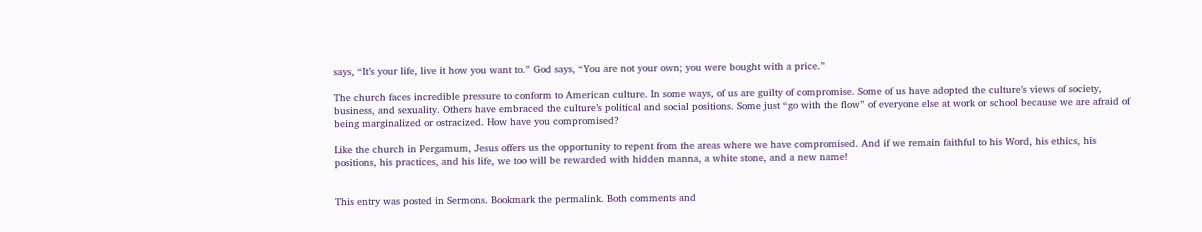says, “It’s your life, live it how you want to.” God says, “You are not your own; you were bought with a price.”

The church faces incredible pressure to conform to American culture. In some ways, of us are guilty of compromise. Some of us have adopted the culture’s views of society, business, and sexuality. Others have embraced the culture’s political and social positions. Some just “go with the flow” of everyone else at work or school because we are afraid of being marginalized or ostracized. How have you compromised?

Like the church in Pergamum, Jesus offers us the opportunity to repent from the areas where we have compromised. And if we remain faithful to his Word, his ethics, his positions, his practices, and his life, we too will be rewarded with hidden manna, a white stone, and a new name!


This entry was posted in Sermons. Bookmark the permalink. Both comments and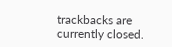trackbacks are currently closed.